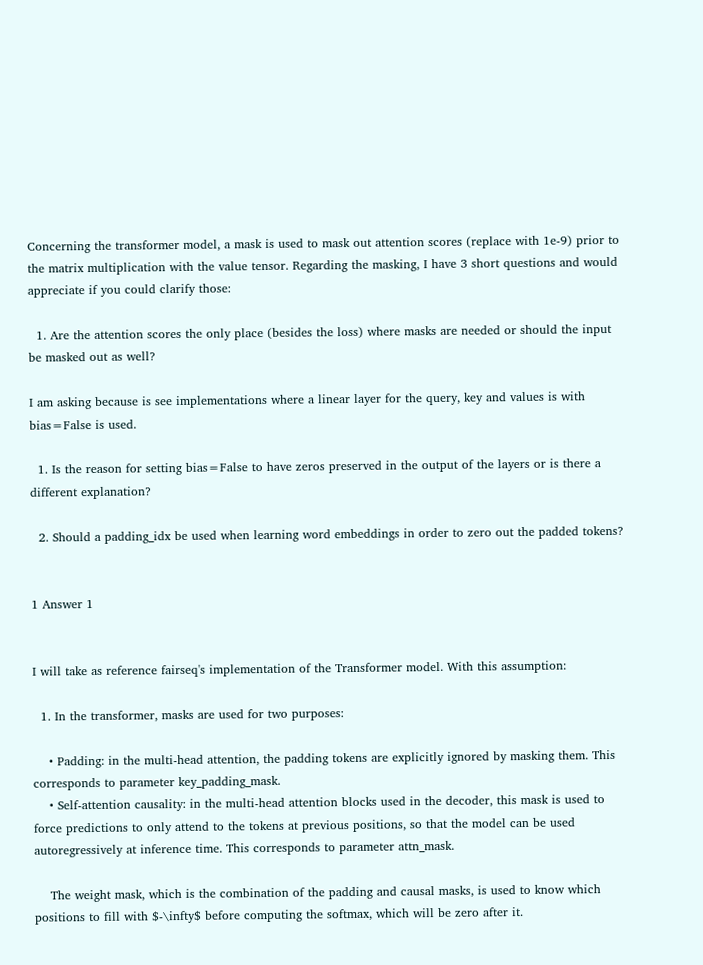Concerning the transformer model, a mask is used to mask out attention scores (replace with 1e-9) prior to the matrix multiplication with the value tensor. Regarding the masking, I have 3 short questions and would appreciate if you could clarify those:

  1. Are the attention scores the only place (besides the loss) where masks are needed or should the input be masked out as well?

I am asking because is see implementations where a linear layer for the query, key and values is with bias=False is used.

  1. Is the reason for setting bias=False to have zeros preserved in the output of the layers or is there a different explanation?

  2. Should a padding_idx be used when learning word embeddings in order to zero out the padded tokens?


1 Answer 1


I will take as reference fairseq's implementation of the Transformer model. With this assumption:

  1. In the transformer, masks are used for two purposes:

    • Padding: in the multi-head attention, the padding tokens are explicitly ignored by masking them. This corresponds to parameter key_padding_mask.
    • Self-attention causality: in the multi-head attention blocks used in the decoder, this mask is used to force predictions to only attend to the tokens at previous positions, so that the model can be used autoregressively at inference time. This corresponds to parameter attn_mask.

    The weight mask, which is the combination of the padding and causal masks, is used to know which positions to fill with $-\infty$ before computing the softmax, which will be zero after it.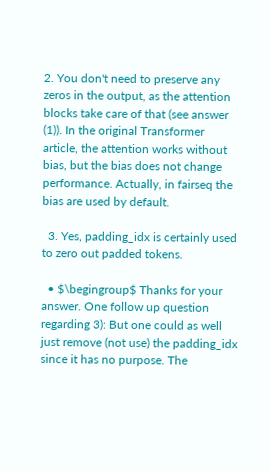2. You don't need to preserve any zeros in the output, as the attention blocks take care of that (see answer (1)). In the original Transformer article, the attention works without bias, but the bias does not change performance. Actually, in fairseq the bias are used by default.

  3. Yes, padding_idx is certainly used to zero out padded tokens.

  • $\begingroup$ Thanks for your answer. One follow up question regarding 3): But one could as well just remove (not use) the padding_idx since it has no purpose. The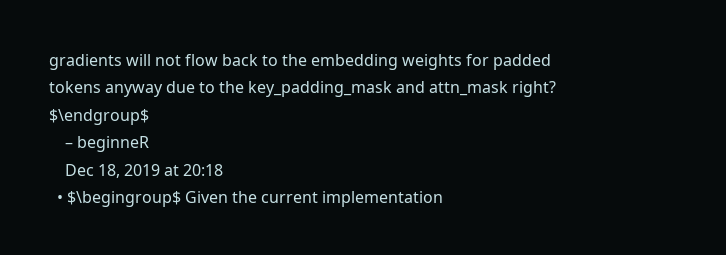gradients will not flow back to the embedding weights for padded tokens anyway due to the key_padding_mask and attn_mask right? $\endgroup$
    – beginneR
    Dec 18, 2019 at 20:18
  • $\begingroup$ Given the current implementation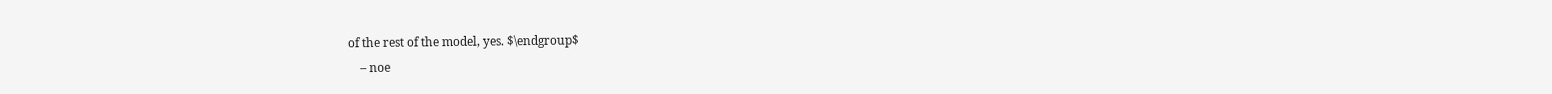of the rest of the model, yes. $\endgroup$
    – noe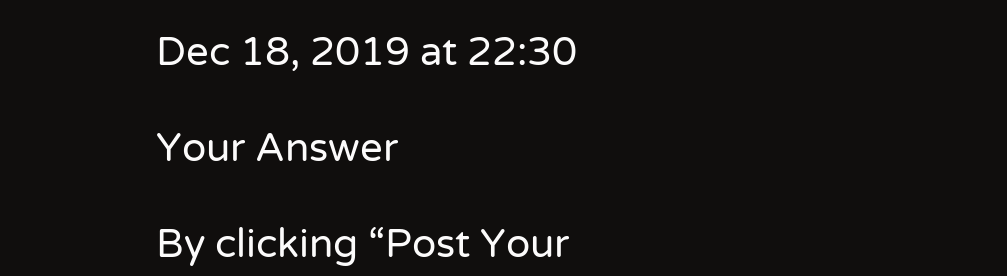Dec 18, 2019 at 22:30

Your Answer

By clicking “Post Your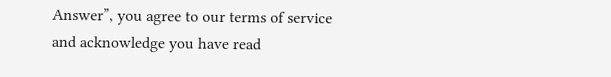Answer”, you agree to our terms of service and acknowledge you have read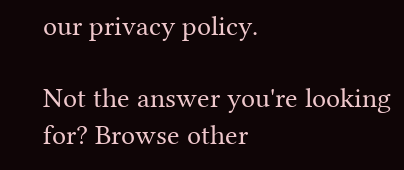our privacy policy.

Not the answer you're looking for? Browse other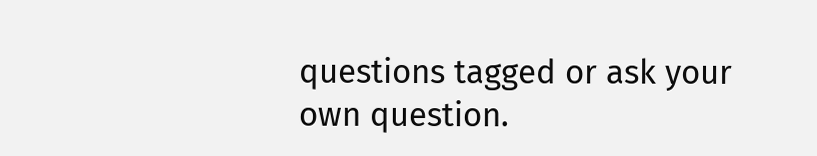questions tagged or ask your own question.